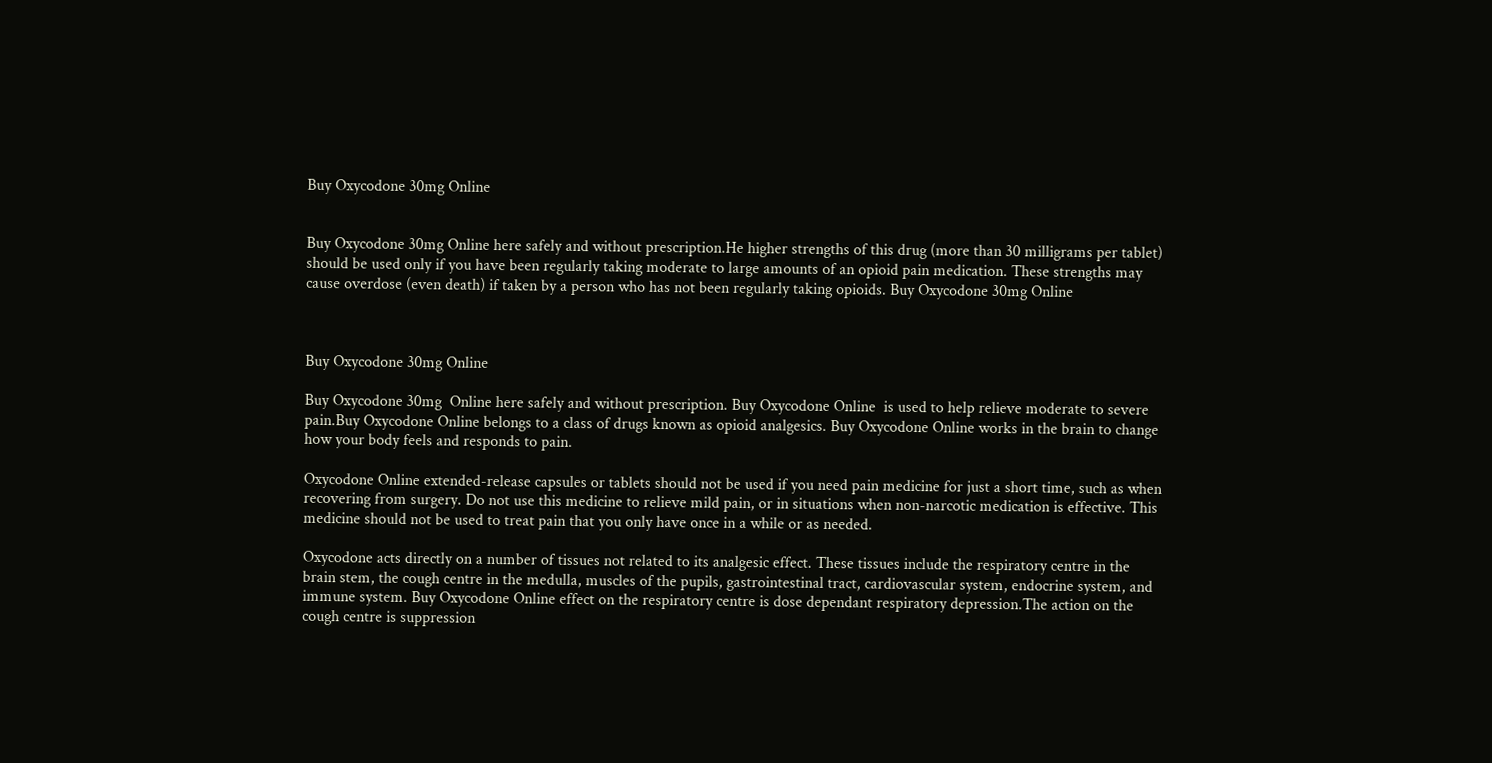Buy Oxycodone 30mg Online


Buy Oxycodone 30mg Online here safely and without prescription.He higher strengths of this drug (more than 30 milligrams per tablet) should be used only if you have been regularly taking moderate to large amounts of an opioid pain medication. These strengths may cause overdose (even death) if taken by a person who has not been regularly taking opioids. Buy Oxycodone 30mg Online



Buy Oxycodone 30mg Online

Buy Oxycodone 30mg  Online here safely and without prescription. Buy Oxycodone Online  is used to help relieve moderate to severe pain.Buy Oxycodone Online belongs to a class of drugs known as opioid analgesics. Buy Oxycodone Online works in the brain to change how your body feels and responds to pain.

Oxycodone Online extended-release capsules or tablets should not be used if you need pain medicine for just a short time, such as when recovering from surgery. Do not use this medicine to relieve mild pain, or in situations when non-narcotic medication is effective. This medicine should not be used to treat pain that you only have once in a while or as needed.

Oxycodone acts directly on a number of tissues not related to its analgesic effect. These tissues include the respiratory centre in the brain stem, the cough centre in the medulla, muscles of the pupils, gastrointestinal tract, cardiovascular system, endocrine system, and immune system. Buy Oxycodone Online effect on the respiratory centre is dose dependant respiratory depression.The action on the cough centre is suppression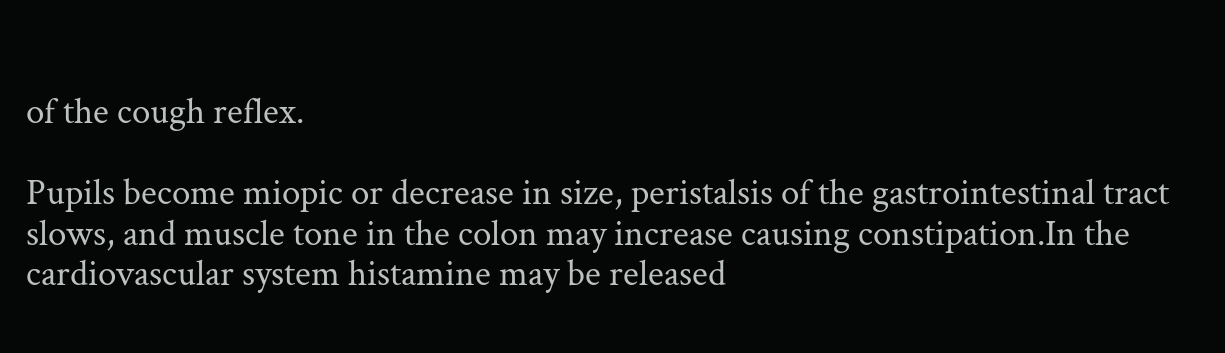of the cough reflex.

Pupils become miopic or decrease in size, peristalsis of the gastrointestinal tract slows, and muscle tone in the colon may increase causing constipation.In the cardiovascular system histamine may be released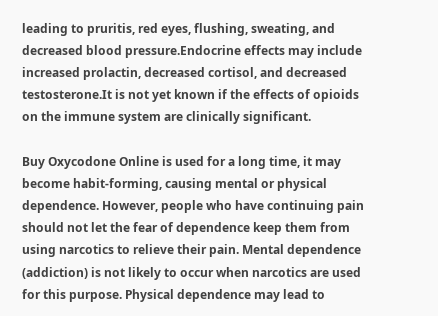leading to pruritis, red eyes, flushing, sweating, and decreased blood pressure.Endocrine effects may include increased prolactin, decreased cortisol, and decreased testosterone.It is not yet known if the effects of opioids on the immune system are clinically significant.

Buy Oxycodone Online is used for a long time, it may become habit-forming, causing mental or physical dependence. However, people who have continuing pain should not let the fear of dependence keep them from using narcotics to relieve their pain. Mental dependence (addiction) is not likely to occur when narcotics are used for this purpose. Physical dependence may lead to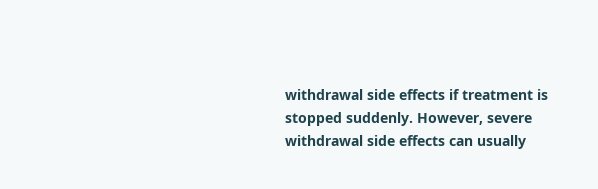withdrawal side effects if treatment is stopped suddenly. However, severe withdrawal side effects can usually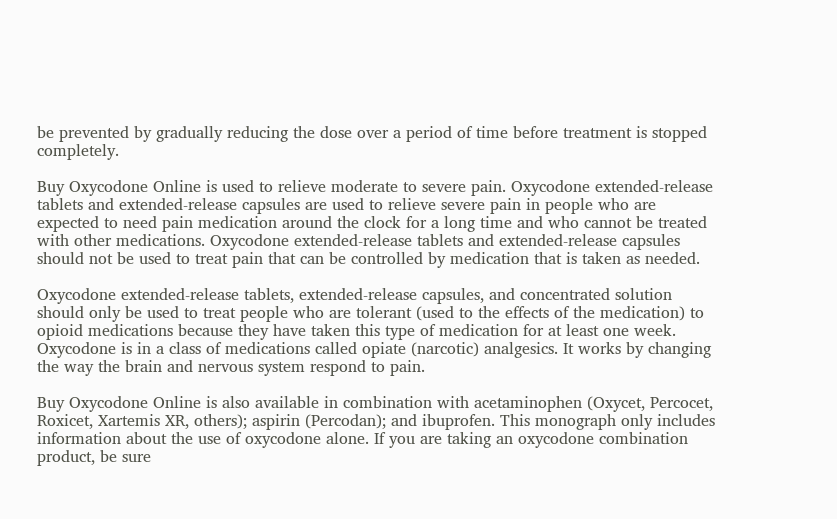be prevented by gradually reducing the dose over a period of time before treatment is stopped completely.

Buy Oxycodone Online is used to relieve moderate to severe pain. Oxycodone extended-release tablets and extended-release capsules are used to relieve severe pain in people who are expected to need pain medication around the clock for a long time and who cannot be treated with other medications. Oxycodone extended-release tablets and extended-release capsules should not be used to treat pain that can be controlled by medication that is taken as needed.

Oxycodone extended-release tablets, extended-release capsules, and concentrated solution should only be used to treat people who are tolerant (used to the effects of the medication) to opioid medications because they have taken this type of medication for at least one week. Oxycodone is in a class of medications called opiate (narcotic) analgesics. It works by changing the way the brain and nervous system respond to pain.

Buy Oxycodone Online is also available in combination with acetaminophen (Oxycet, Percocet, Roxicet, Xartemis XR, others); aspirin (Percodan); and ibuprofen. This monograph only includes information about the use of oxycodone alone. If you are taking an oxycodone combination product, be sure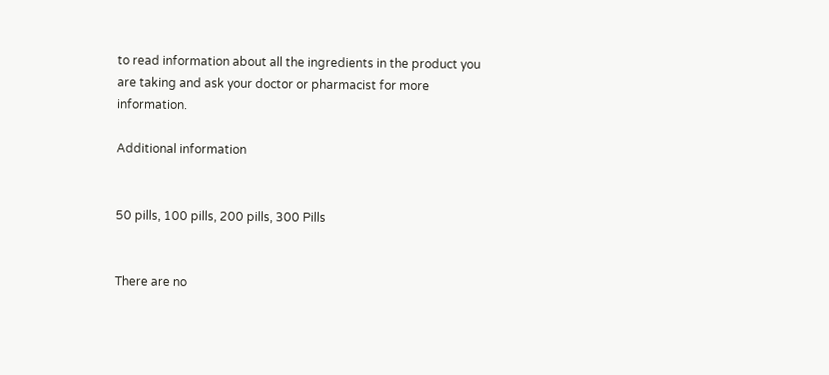to read information about all the ingredients in the product you are taking and ask your doctor or pharmacist for more information.

Additional information


50 pills, 100 pills, 200 pills, 300 Pills


There are no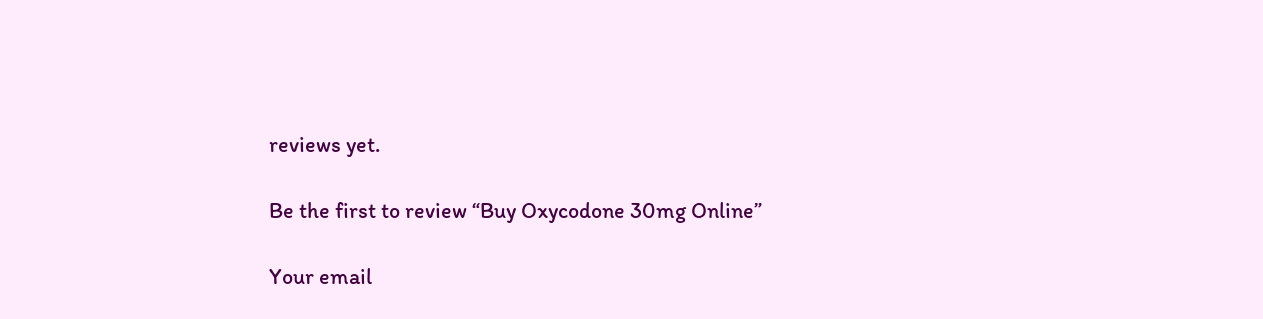reviews yet.

Be the first to review “Buy Oxycodone 30mg Online”

Your email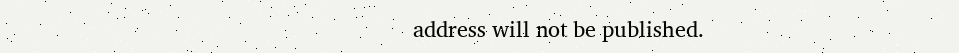address will not be published.